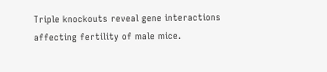Triple knockouts reveal gene interactions affecting fertility of male mice.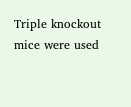Triple knockout mice were used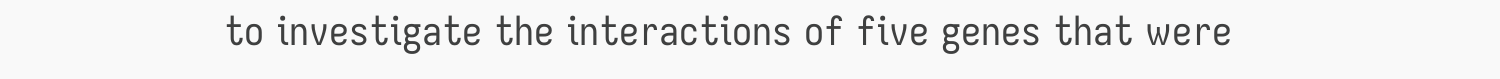to investigate the interactions of five genes that were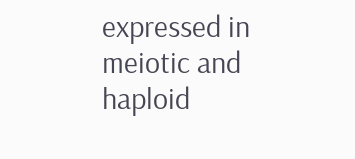expressed in meiotic and haploid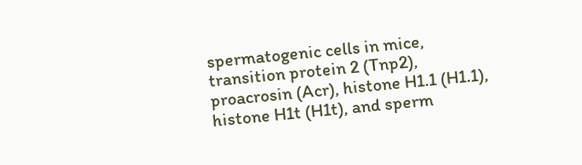spermatogenic cells in mice, transition protein 2 (Tnp2), proacrosin (Acr), histone H1.1 (H1.1), histone H1t (H1t), and sperm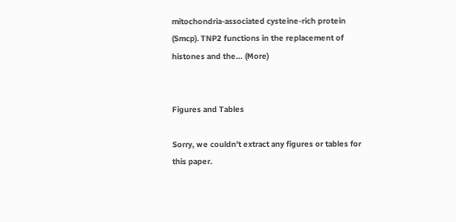mitochondria-associated cysteine-rich protein (Smcp). TNP2 functions in the replacement of histones and the… (More)


Figures and Tables

Sorry, we couldn't extract any figures or tables for this paper.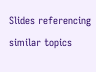Slides referencing similar topics